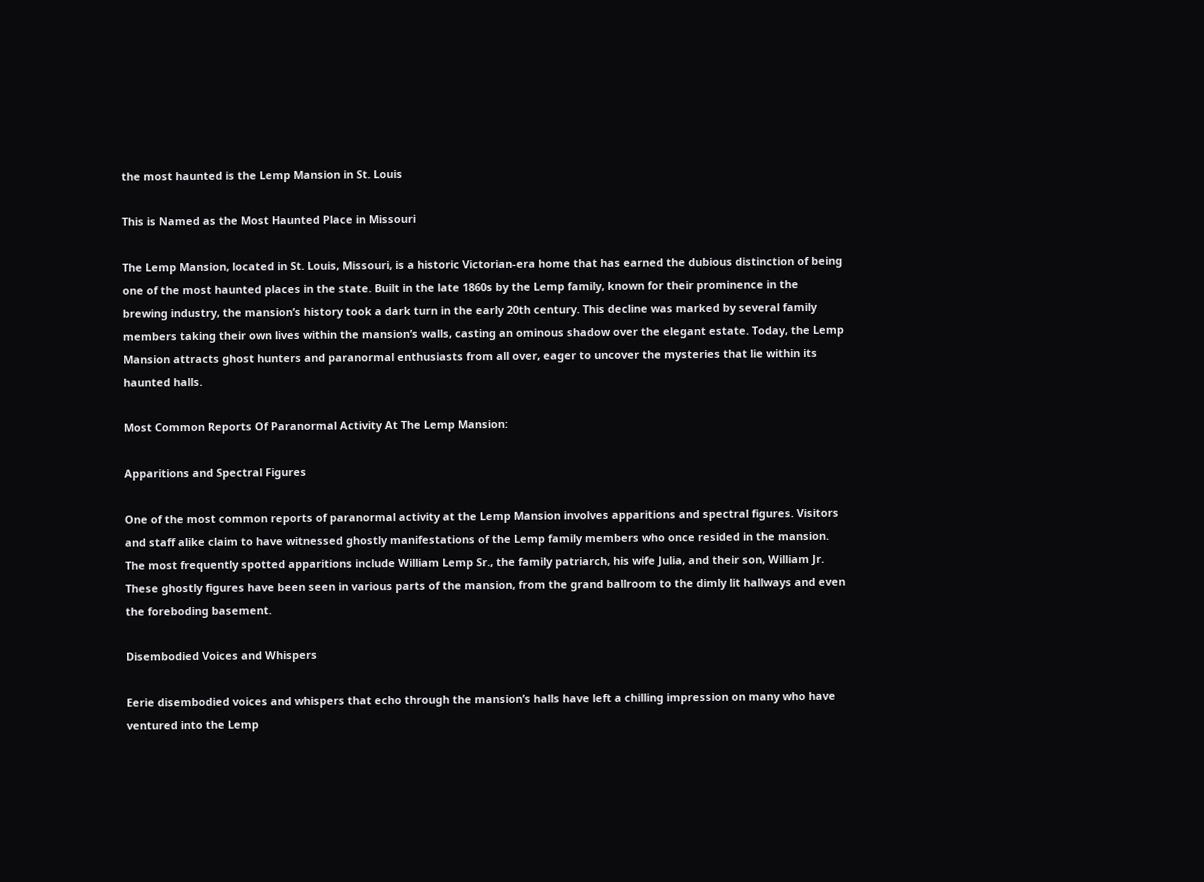the most haunted is the Lemp Mansion in St. Louis

This is Named as the Most Haunted Place in Missouri

The Lemp Mansion, located in St. Louis, Missouri, is a historic Victorian-era home that has earned the dubious distinction of being one of the most haunted places in the state. Built in the late 1860s by the Lemp family, known for their prominence in the brewing industry, the mansion’s history took a dark turn in the early 20th century. This decline was marked by several family members taking their own lives within the mansion’s walls, casting an ominous shadow over the elegant estate. Today, the Lemp Mansion attracts ghost hunters and paranormal enthusiasts from all over, eager to uncover the mysteries that lie within its haunted halls.

Most Common Reports Of Paranormal Activity At The Lemp Mansion:

Apparitions and Spectral Figures

One of the most common reports of paranormal activity at the Lemp Mansion involves apparitions and spectral figures. Visitors and staff alike claim to have witnessed ghostly manifestations of the Lemp family members who once resided in the mansion. The most frequently spotted apparitions include William Lemp Sr., the family patriarch, his wife Julia, and their son, William Jr. These ghostly figures have been seen in various parts of the mansion, from the grand ballroom to the dimly lit hallways and even the foreboding basement.

Disembodied Voices and Whispers

Eerie disembodied voices and whispers that echo through the mansion’s halls have left a chilling impression on many who have ventured into the Lemp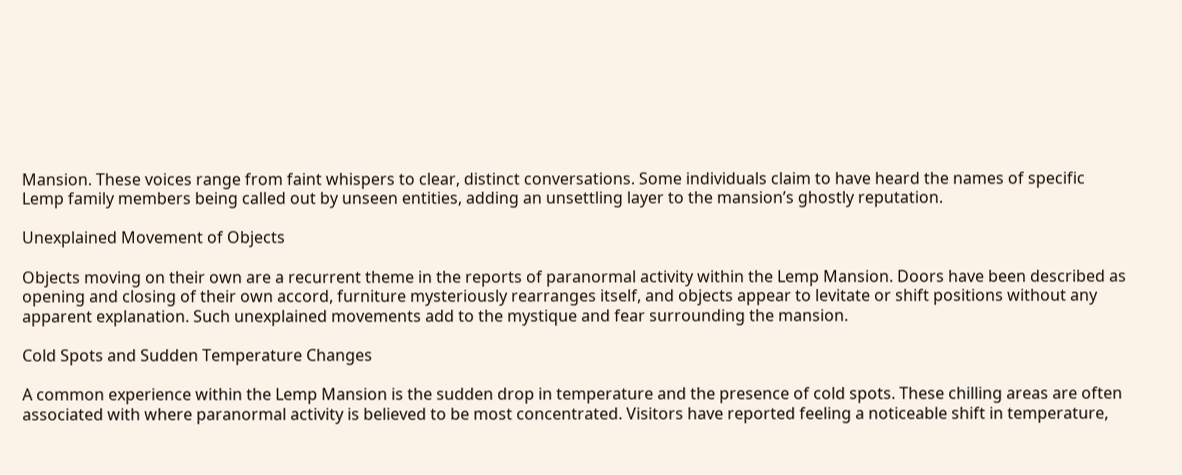Mansion. These voices range from faint whispers to clear, distinct conversations. Some individuals claim to have heard the names of specific Lemp family members being called out by unseen entities, adding an unsettling layer to the mansion’s ghostly reputation.

Unexplained Movement of Objects

Objects moving on their own are a recurrent theme in the reports of paranormal activity within the Lemp Mansion. Doors have been described as opening and closing of their own accord, furniture mysteriously rearranges itself, and objects appear to levitate or shift positions without any apparent explanation. Such unexplained movements add to the mystique and fear surrounding the mansion.

Cold Spots and Sudden Temperature Changes

A common experience within the Lemp Mansion is the sudden drop in temperature and the presence of cold spots. These chilling areas are often associated with where paranormal activity is believed to be most concentrated. Visitors have reported feeling a noticeable shift in temperature,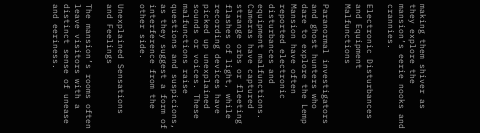making them shiver as they explore the mansion’s eerie nooks and crannies.

Electronic Disturbances and Equipment Malfunctions

Paranormal investigators and ghost hunters who dare to explore the Lemp Mansion have often reported electronic disturbances and equipment malfunctions. Cameras have captured strange orbs or fleeting flashes of light, while recording devices have picked up unexplained sounds or voices. These malfunctions raise questions and suspicions, as they suggest a form of interference from the other side.

Unexplained Sensations and Feelings

The mansion’s rooms often leave visitors with a distinct sense of unease and eeriness.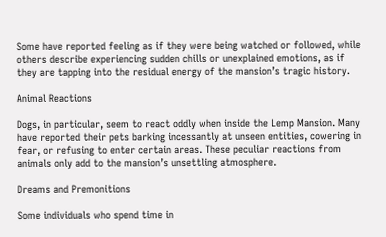Some have reported feeling as if they were being watched or followed, while others describe experiencing sudden chills or unexplained emotions, as if they are tapping into the residual energy of the mansion’s tragic history.

Animal Reactions

Dogs, in particular, seem to react oddly when inside the Lemp Mansion. Many have reported their pets barking incessantly at unseen entities, cowering in fear, or refusing to enter certain areas. These peculiar reactions from animals only add to the mansion’s unsettling atmosphere.

Dreams and Premonitions

Some individuals who spend time in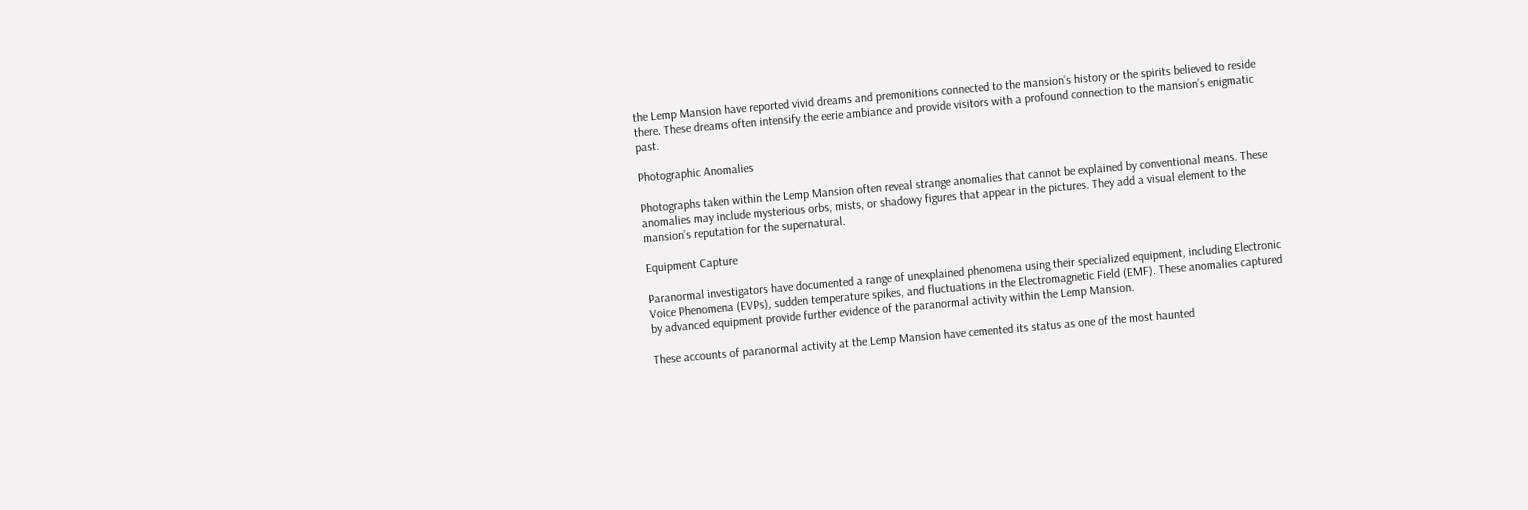the Lemp Mansion have reported vivid dreams and premonitions connected to the mansion’s history or the spirits believed to reside there. These dreams often intensify the eerie ambiance and provide visitors with a profound connection to the mansion’s enigmatic past.

Photographic Anomalies

Photographs taken within the Lemp Mansion often reveal strange anomalies that cannot be explained by conventional means. These anomalies may include mysterious orbs, mists, or shadowy figures that appear in the pictures. They add a visual element to the mansion’s reputation for the supernatural.

Equipment Capture

Paranormal investigators have documented a range of unexplained phenomena using their specialized equipment, including Electronic Voice Phenomena (EVPs), sudden temperature spikes, and fluctuations in the Electromagnetic Field (EMF). These anomalies captured by advanced equipment provide further evidence of the paranormal activity within the Lemp Mansion.

These accounts of paranormal activity at the Lemp Mansion have cemented its status as one of the most haunted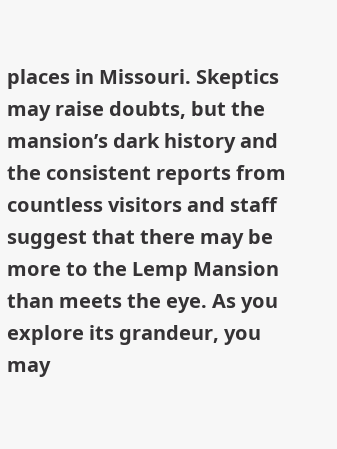places in Missouri. Skeptics may raise doubts, but the mansion’s dark history and the consistent reports from countless visitors and staff suggest that there may be more to the Lemp Mansion than meets the eye. As you explore its grandeur, you may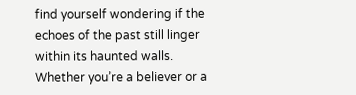find yourself wondering if the echoes of the past still linger within its haunted walls. Whether you’re a believer or a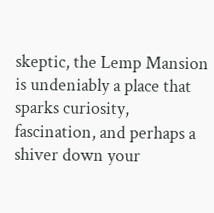skeptic, the Lemp Mansion is undeniably a place that sparks curiosity, fascination, and perhaps a shiver down your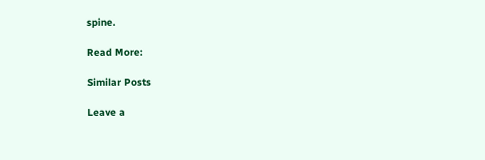spine.

Read More:

Similar Posts

Leave a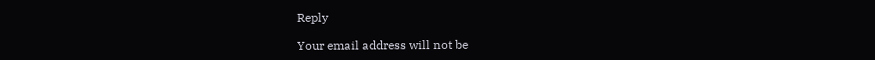Reply

Your email address will not be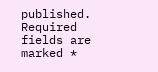published. Required fields are marked *